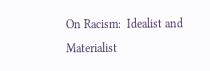On Racism:  Idealist and Materialist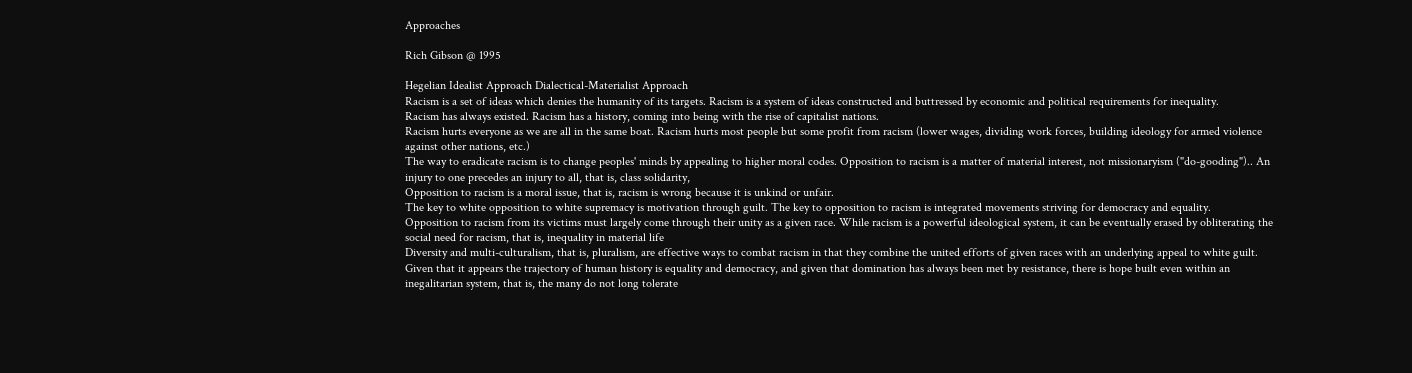Approaches

Rich Gibson @ 1995

Hegelian Idealist Approach Dialectical-Materialist Approach
Racism is a set of ideas which denies the humanity of its targets. Racism is a system of ideas constructed and buttressed by economic and political requirements for inequality.
Racism has always existed. Racism has a history, coming into being with the rise of capitalist nations.
Racism hurts everyone as we are all in the same boat. Racism hurts most people but some profit from racism (lower wages, dividing work forces, building ideology for armed violence against other nations, etc.)
The way to eradicate racism is to change peoples' minds by appealing to higher moral codes. Opposition to racism is a matter of material interest, not missionaryism ("do-gooding").. An injury to one precedes an injury to all, that is, class solidarity,
Opposition to racism is a moral issue, that is, racism is wrong because it is unkind or unfair.
The key to white opposition to white supremacy is motivation through guilt. The key to opposition to racism is integrated movements striving for democracy and equality.
Opposition to racism from its victims must largely come through their unity as a given race. While racism is a powerful ideological system, it can be eventually erased by obliterating the social need for racism, that is, inequality in material life
Diversity and multi-culturalism, that is, pluralism, are effective ways to combat racism in that they combine the united efforts of given races with an underlying appeal to white guilt. Given that it appears the trajectory of human history is equality and democracy, and given that domination has always been met by resistance, there is hope built even within an inegalitarian system, that is, the many do not long tolerate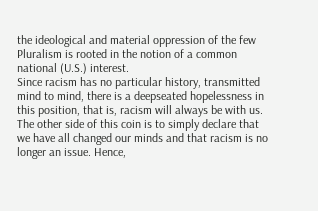the ideological and material oppression of the few
Pluralism is rooted in the notion of a common national (U.S.) interest.
Since racism has no particular history, transmitted mind to mind, there is a deepseated hopelessness in this position, that is, racism will always be with us. The other side of this coin is to simply declare that we have all changed our minds and that racism is no longer an issue. Hence,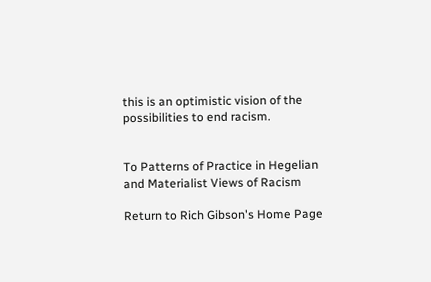this is an optimistic vision of the possibilities to end racism.


To Patterns of Practice in Hegelian and Materialist Views of Racism

Return to Rich Gibson's Home Page